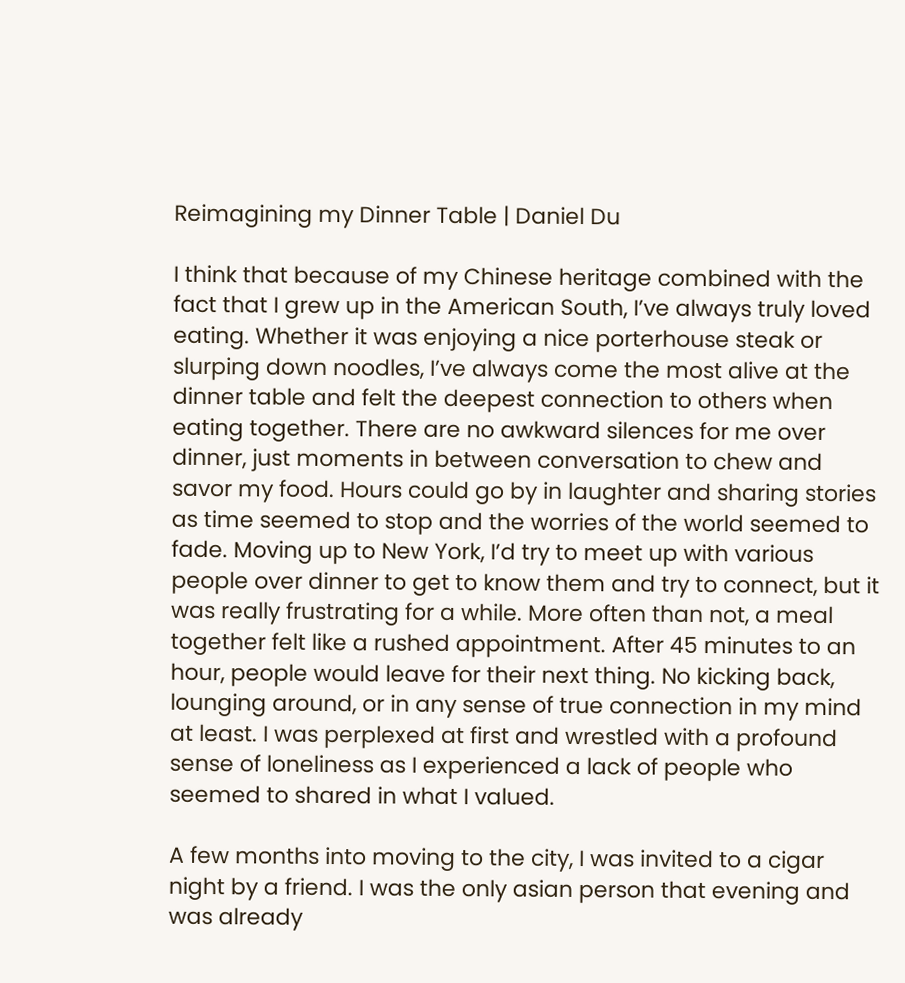Reimagining my Dinner Table | Daniel Du

I think that because of my Chinese heritage combined with the fact that I grew up in the American South, I’ve always truly loved eating. Whether it was enjoying a nice porterhouse steak or slurping down noodles, I’ve always come the most alive at the dinner table and felt the deepest connection to others when eating together. There are no awkward silences for me over dinner, just moments in between conversation to chew and savor my food. Hours could go by in laughter and sharing stories as time seemed to stop and the worries of the world seemed to fade. Moving up to New York, I’d try to meet up with various people over dinner to get to know them and try to connect, but it was really frustrating for a while. More often than not, a meal together felt like a rushed appointment. After 45 minutes to an hour, people would leave for their next thing. No kicking back, lounging around, or in any sense of true connection in my mind at least. I was perplexed at first and wrestled with a profound sense of loneliness as I experienced a lack of people who seemed to shared in what I valued.

A few months into moving to the city, I was invited to a cigar night by a friend. I was the only asian person that evening and was already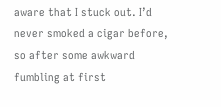aware that I stuck out. I’d never smoked a cigar before, so after some awkward fumbling at first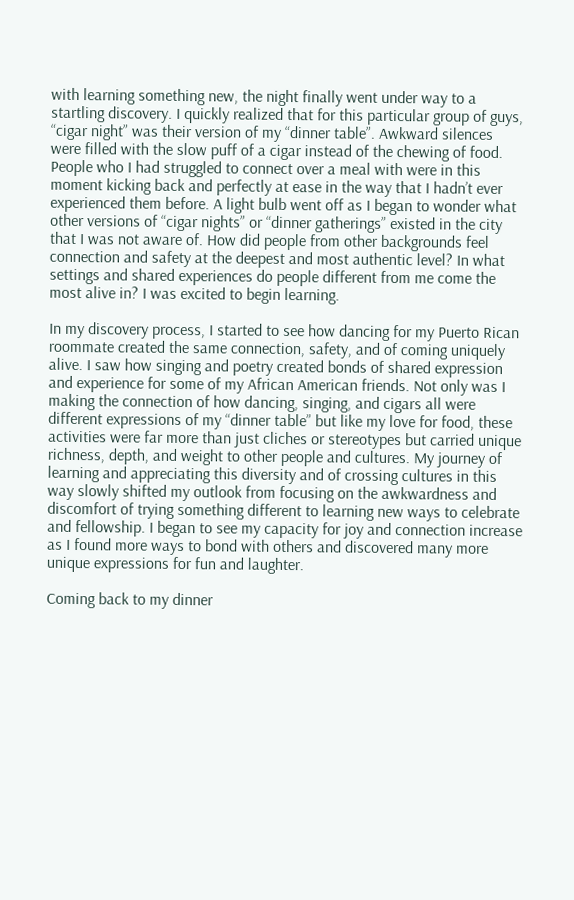with learning something new, the night finally went under way to a startling discovery. I quickly realized that for this particular group of guys, “cigar night” was their version of my “dinner table”. Awkward silences were filled with the slow puff of a cigar instead of the chewing of food. People who I had struggled to connect over a meal with were in this moment kicking back and perfectly at ease in the way that I hadn’t ever experienced them before. A light bulb went off as I began to wonder what other versions of “cigar nights” or “dinner gatherings” existed in the city that I was not aware of. How did people from other backgrounds feel connection and safety at the deepest and most authentic level? In what settings and shared experiences do people different from me come the most alive in? I was excited to begin learning.

In my discovery process, I started to see how dancing for my Puerto Rican roommate created the same connection, safety, and of coming uniquely alive. I saw how singing and poetry created bonds of shared expression and experience for some of my African American friends. Not only was I making the connection of how dancing, singing, and cigars all were different expressions of my “dinner table” but like my love for food, these activities were far more than just cliches or stereotypes but carried unique richness, depth, and weight to other people and cultures. My journey of learning and appreciating this diversity and of crossing cultures in this way slowly shifted my outlook from focusing on the awkwardness and discomfort of trying something different to learning new ways to celebrate and fellowship. I began to see my capacity for joy and connection increase as I found more ways to bond with others and discovered many more unique expressions for fun and laughter.

Coming back to my dinner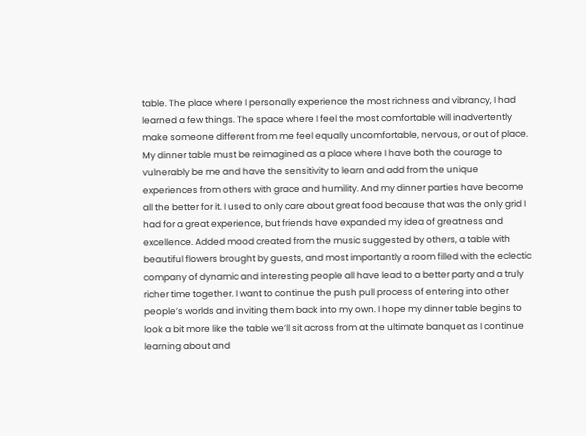table. The place where I personally experience the most richness and vibrancy, I had learned a few things. The space where I feel the most comfortable will inadvertently make someone different from me feel equally uncomfortable, nervous, or out of place. My dinner table must be reimagined as a place where I have both the courage to vulnerably be me and have the sensitivity to learn and add from the unique experiences from others with grace and humility. And my dinner parties have become all the better for it. I used to only care about great food because that was the only grid I had for a great experience, but friends have expanded my idea of greatness and excellence. Added mood created from the music suggested by others, a table with beautiful flowers brought by guests, and most importantly a room filled with the eclectic company of dynamic and interesting people all have lead to a better party and a truly richer time together. I want to continue the push pull process of entering into other people’s worlds and inviting them back into my own. I hope my dinner table begins to look a bit more like the table we’ll sit across from at the ultimate banquet as I continue learning about and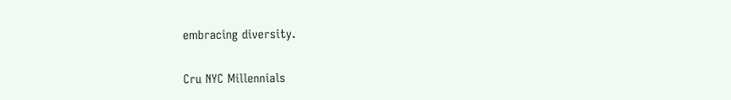embracing diversity.

Cru NYC Millennials